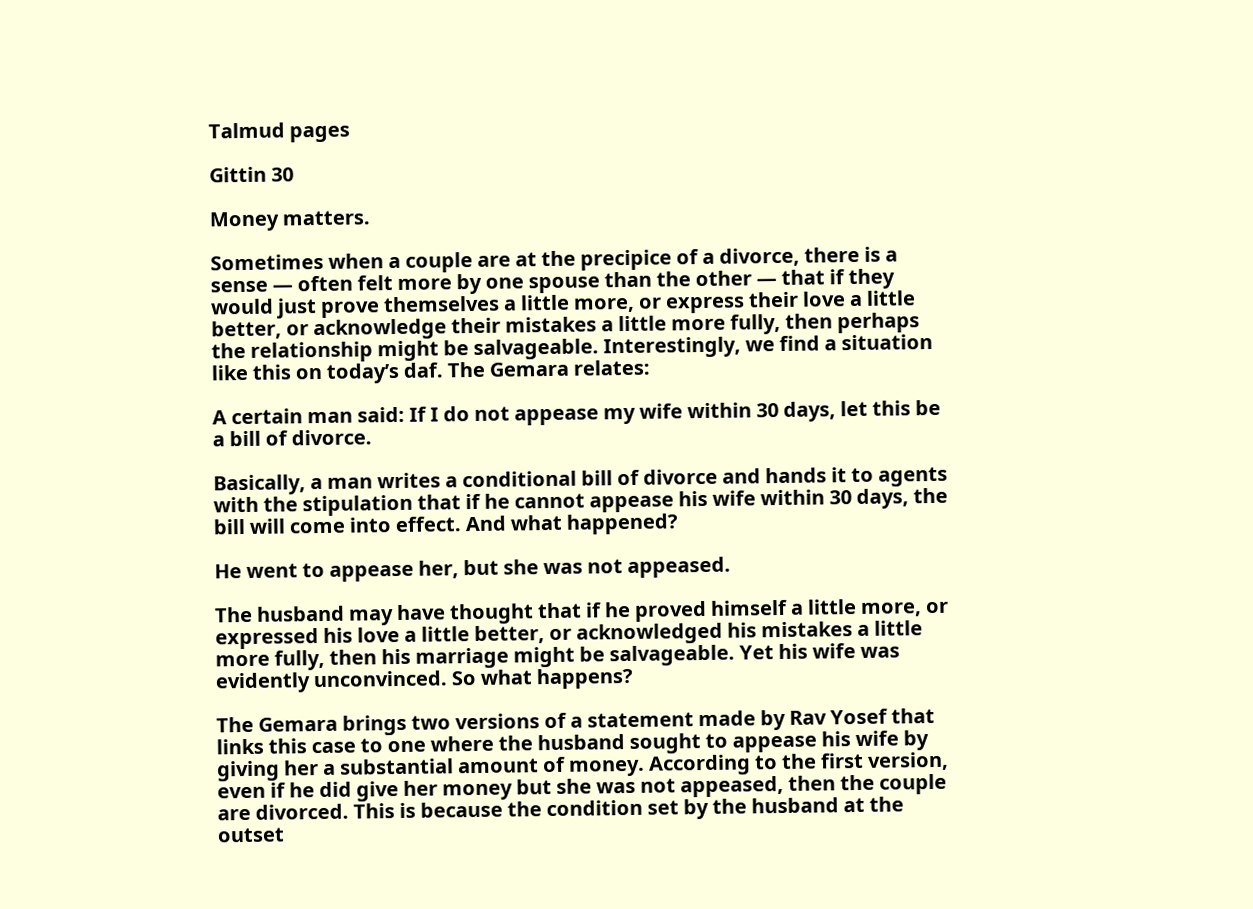Talmud pages

Gittin 30

Money matters.

Sometimes when a couple are at the precipice of a divorce, there is a sense — often felt more by one spouse than the other — that if they would just prove themselves a little more, or express their love a little better, or acknowledge their mistakes a little more fully, then perhaps the relationship might be salvageable. Interestingly, we find a situation like this on today’s daf. The Gemara relates:

A certain man said: If I do not appease my wife within 30 days, let this be a bill of divorce.

Basically, a man writes a conditional bill of divorce and hands it to agents with the stipulation that if he cannot appease his wife within 30 days, the bill will come into effect. And what happened?

He went to appease her, but she was not appeased.

The husband may have thought that if he proved himself a little more, or expressed his love a little better, or acknowledged his mistakes a little more fully, then his marriage might be salvageable. Yet his wife was evidently unconvinced. So what happens?

The Gemara brings two versions of a statement made by Rav Yosef that links this case to one where the husband sought to appease his wife by giving her a substantial amount of money. According to the first version, even if he did give her money but she was not appeased, then the couple are divorced. This is because the condition set by the husband at the outset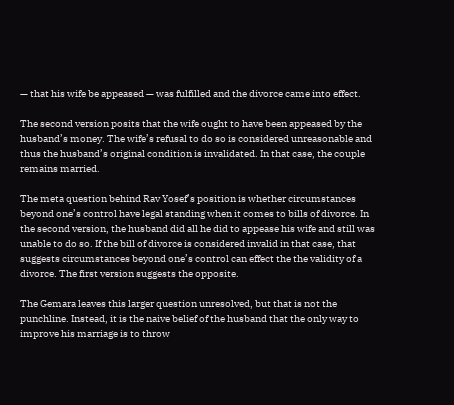— that his wife be appeased — was fulfilled and the divorce came into effect.

The second version posits that the wife ought to have been appeased by the husband’s money. The wife’s refusal to do so is considered unreasonable and thus the husband’s original condition is invalidated. In that case, the couple remains married.

The meta question behind Rav Yosef’s position is whether circumstances beyond one’s control have legal standing when it comes to bills of divorce. In the second version, the husband did all he did to appease his wife and still was unable to do so. If the bill of divorce is considered invalid in that case, that suggests circumstances beyond one’s control can effect the the validity of a divorce. The first version suggests the opposite.

The Gemara leaves this larger question unresolved, but that is not the punchline. Instead, it is the naive belief of the husband that the only way to improve his marriage is to throw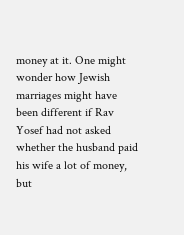money at it. One might wonder how Jewish marriages might have been different if Rav Yosef had not asked whether the husband paid his wife a lot of money, but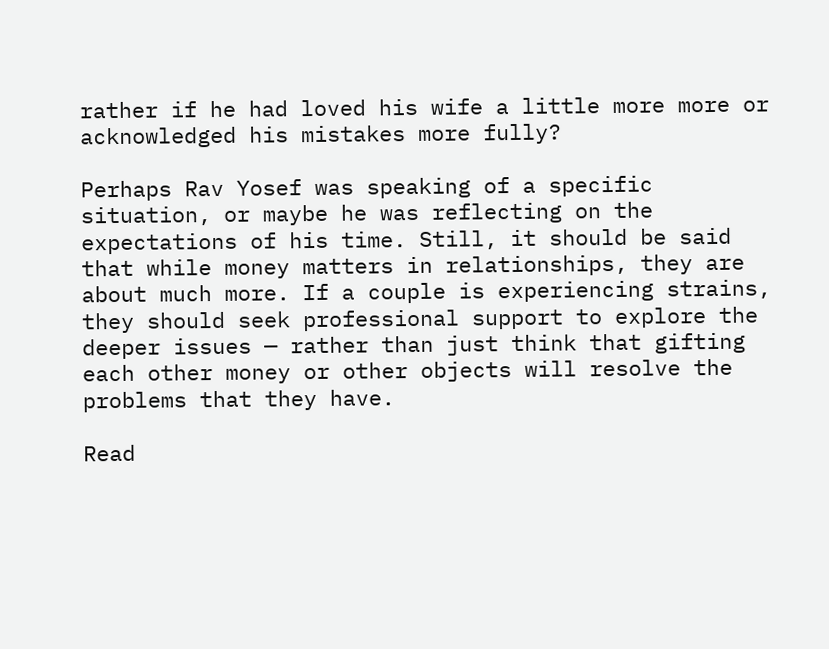rather if he had loved his wife a little more more or acknowledged his mistakes more fully?

Perhaps Rav Yosef was speaking of a specific situation, or maybe he was reflecting on the expectations of his time. Still, it should be said that while money matters in relationships, they are about much more. If a couple is experiencing strains, they should seek professional support to explore the deeper issues — rather than just think that gifting each other money or other objects will resolve the problems that they have.

Read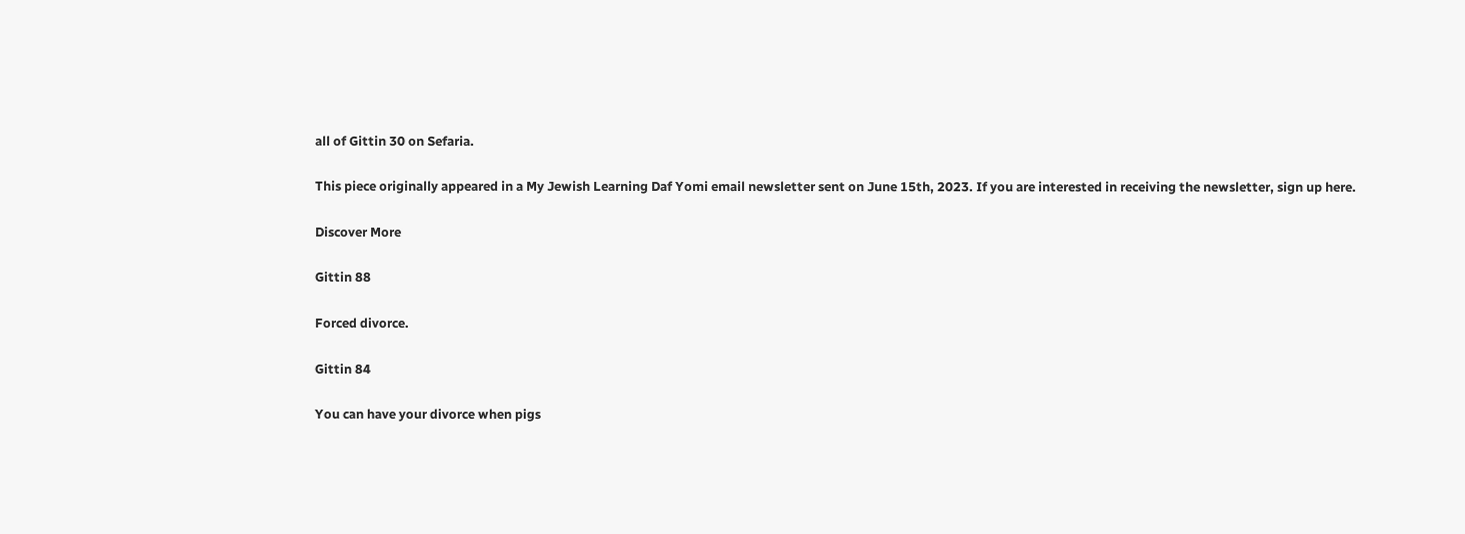all of Gittin 30 on Sefaria.

This piece originally appeared in a My Jewish Learning Daf Yomi email newsletter sent on June 15th, 2023. If you are interested in receiving the newsletter, sign up here.

Discover More

Gittin 88

Forced divorce.

Gittin 84

You can have your divorce when pigs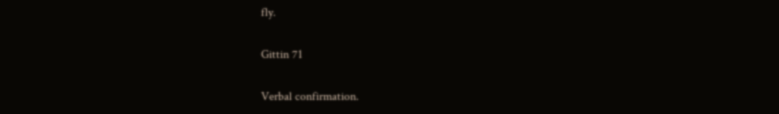fly.

Gittin 71

Verbal confirmation.